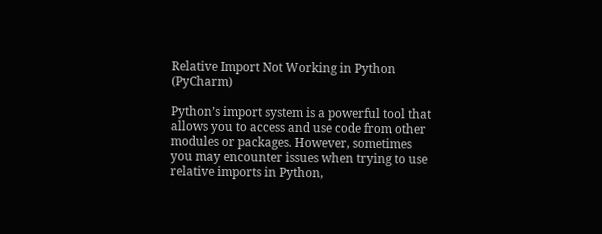Relative Import Not Working in Python (PyCharm)

Python’s import system is a powerful tool that allows you to access and use code from other modules or packages. However, sometimes you may encounter issues when trying to use relative imports in Python,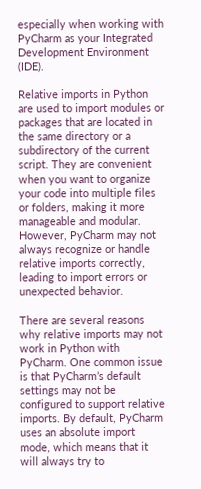especially when working with PyCharm as your Integrated Development Environment (IDE).

Relative imports in Python are used to import modules or packages that are located in the same directory or a subdirectory of the current script. They are convenient when you want to organize your code into multiple files or folders, making it more manageable and modular. However, PyCharm may not always recognize or handle relative imports correctly, leading to import errors or unexpected behavior.

There are several reasons why relative imports may not work in Python with PyCharm. One common issue is that PyCharm’s default settings may not be configured to support relative imports. By default, PyCharm uses an absolute import mode, which means that it will always try to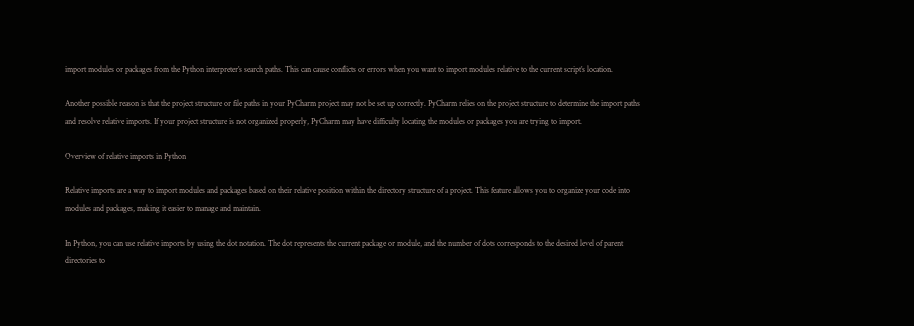import modules or packages from the Python interpreter’s search paths. This can cause conflicts or errors when you want to import modules relative to the current script’s location.

Another possible reason is that the project structure or file paths in your PyCharm project may not be set up correctly. PyCharm relies on the project structure to determine the import paths and resolve relative imports. If your project structure is not organized properly, PyCharm may have difficulty locating the modules or packages you are trying to import.

Overview of relative imports in Python

Relative imports are a way to import modules and packages based on their relative position within the directory structure of a project. This feature allows you to organize your code into modules and packages, making it easier to manage and maintain.

In Python, you can use relative imports by using the dot notation. The dot represents the current package or module, and the number of dots corresponds to the desired level of parent directories to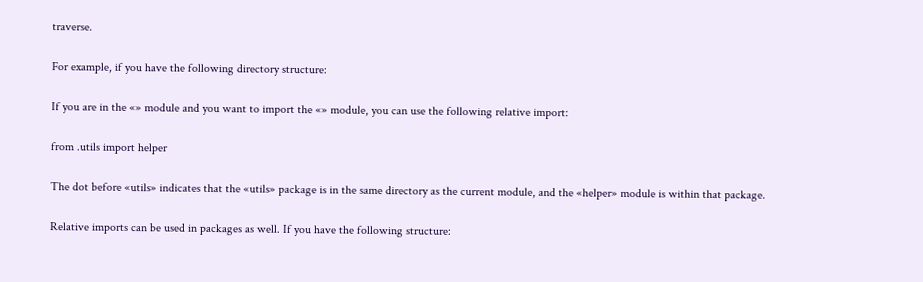traverse.

For example, if you have the following directory structure:

If you are in the «» module and you want to import the «» module, you can use the following relative import:

from .utils import helper

The dot before «utils» indicates that the «utils» package is in the same directory as the current module, and the «helper» module is within that package.

Relative imports can be used in packages as well. If you have the following structure: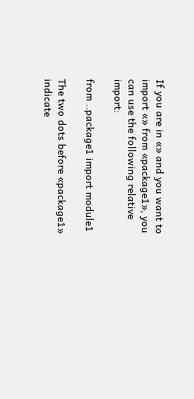If you are in «» and you want to import «» from «package1», you can use the following relative import:

from ..package1 import module1

The two dots before «package1» indicate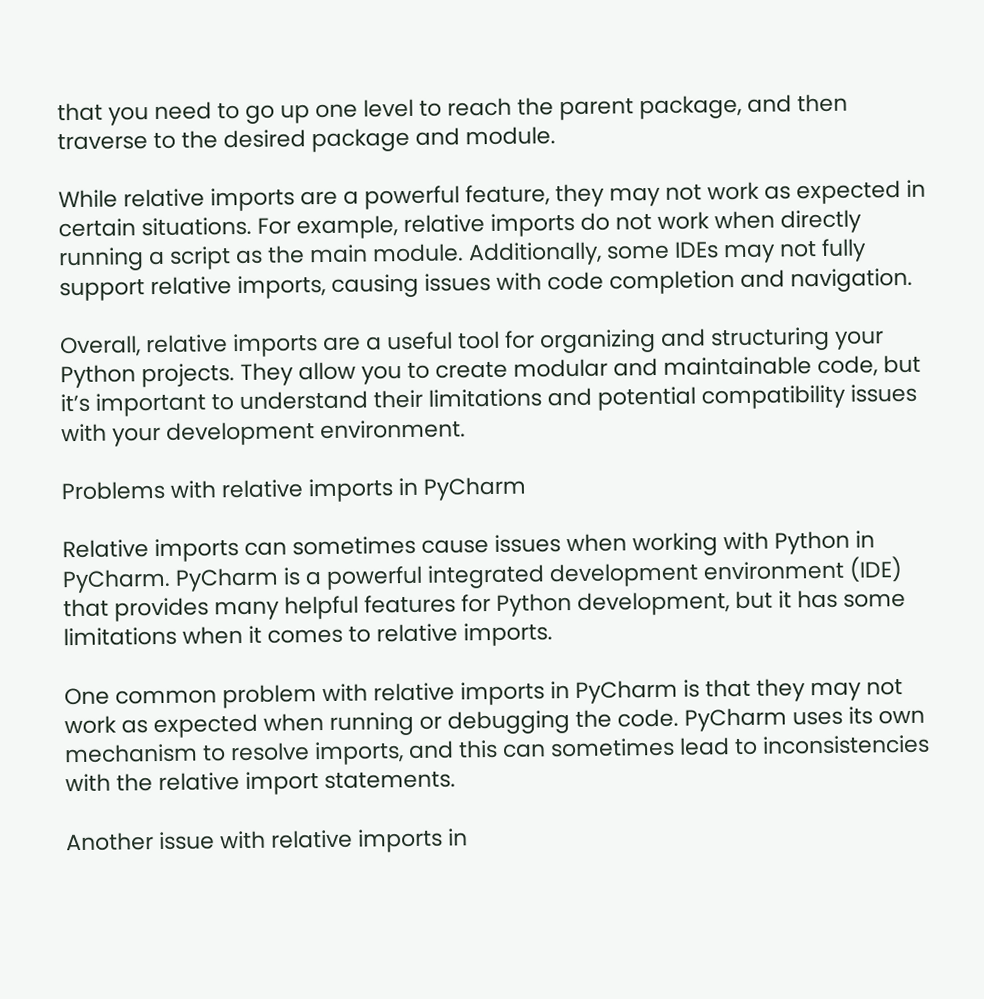that you need to go up one level to reach the parent package, and then traverse to the desired package and module.

While relative imports are a powerful feature, they may not work as expected in certain situations. For example, relative imports do not work when directly running a script as the main module. Additionally, some IDEs may not fully support relative imports, causing issues with code completion and navigation.

Overall, relative imports are a useful tool for organizing and structuring your Python projects. They allow you to create modular and maintainable code, but it’s important to understand their limitations and potential compatibility issues with your development environment.

Problems with relative imports in PyCharm

Relative imports can sometimes cause issues when working with Python in PyCharm. PyCharm is a powerful integrated development environment (IDE) that provides many helpful features for Python development, but it has some limitations when it comes to relative imports.

One common problem with relative imports in PyCharm is that they may not work as expected when running or debugging the code. PyCharm uses its own mechanism to resolve imports, and this can sometimes lead to inconsistencies with the relative import statements.

Another issue with relative imports in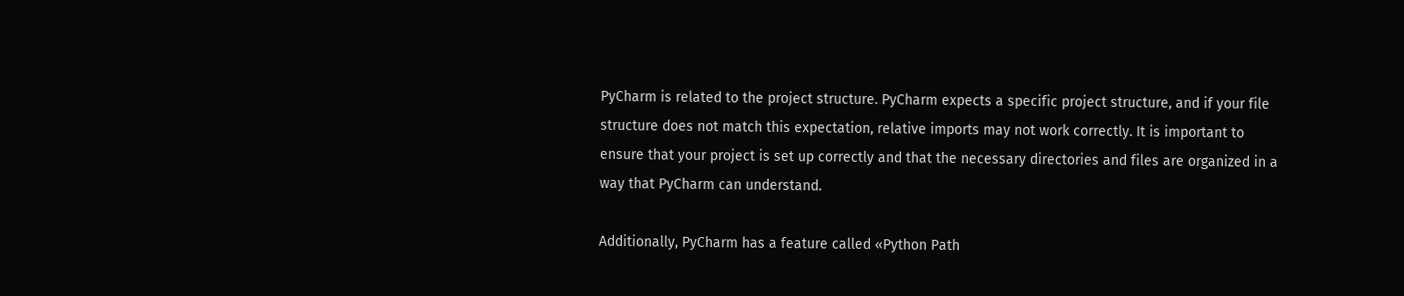PyCharm is related to the project structure. PyCharm expects a specific project structure, and if your file structure does not match this expectation, relative imports may not work correctly. It is important to ensure that your project is set up correctly and that the necessary directories and files are organized in a way that PyCharm can understand.

Additionally, PyCharm has a feature called «Python Path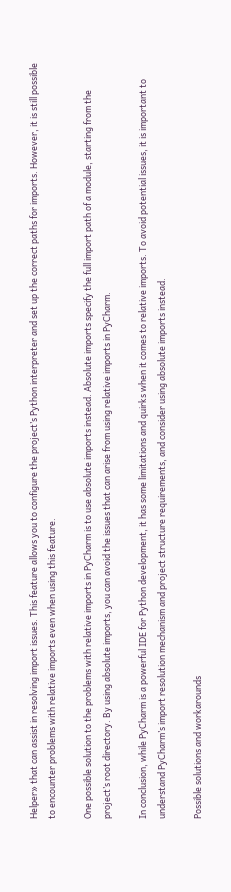Helper» that can assist in resolving import issues. This feature allows you to configure the project’s Python interpreter and set up the correct paths for imports. However, it is still possible to encounter problems with relative imports even when using this feature.

One possible solution to the problems with relative imports in PyCharm is to use absolute imports instead. Absolute imports specify the full import path of a module, starting from the project’s root directory. By using absolute imports, you can avoid the issues that can arise from using relative imports in PyCharm.

In conclusion, while PyCharm is a powerful IDE for Python development, it has some limitations and quirks when it comes to relative imports. To avoid potential issues, it is important to understand PyCharm’s import resolution mechanism and project structure requirements, and consider using absolute imports instead.

Possible solutions and workarounds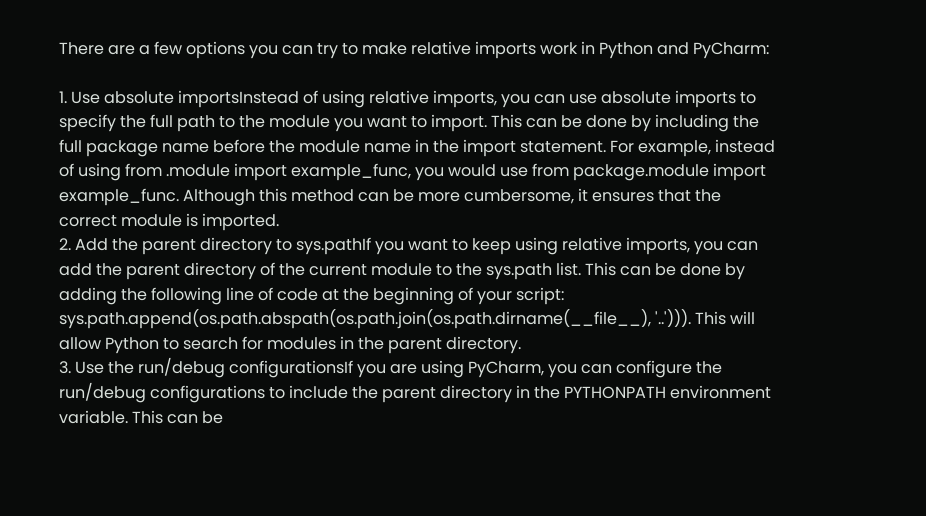There are a few options you can try to make relative imports work in Python and PyCharm:

1. Use absolute importsInstead of using relative imports, you can use absolute imports to specify the full path to the module you want to import. This can be done by including the full package name before the module name in the import statement. For example, instead of using from .module import example_func, you would use from package.module import example_func. Although this method can be more cumbersome, it ensures that the correct module is imported.
2. Add the parent directory to sys.pathIf you want to keep using relative imports, you can add the parent directory of the current module to the sys.path list. This can be done by adding the following line of code at the beginning of your script: sys.path.append(os.path.abspath(os.path.join(os.path.dirname(__file__), '..'))). This will allow Python to search for modules in the parent directory.
3. Use the run/debug configurationsIf you are using PyCharm, you can configure the run/debug configurations to include the parent directory in the PYTHONPATH environment variable. This can be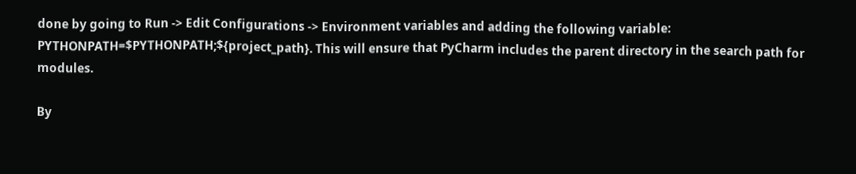done by going to Run -> Edit Configurations -> Environment variables and adding the following variable: PYTHONPATH=$PYTHONPATH;${project_path}. This will ensure that PyCharm includes the parent directory in the search path for modules.

By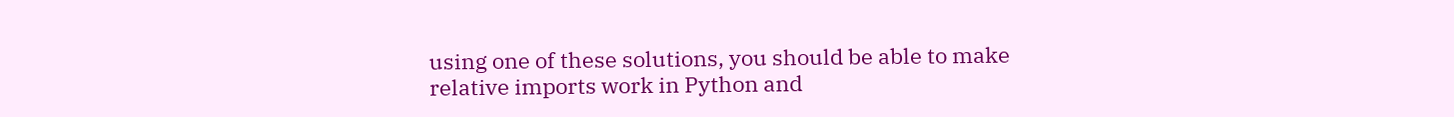using one of these solutions, you should be able to make relative imports work in Python and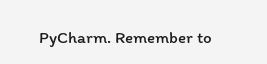PyCharm. Remember to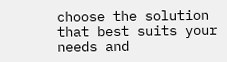choose the solution that best suits your needs and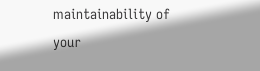maintainability of your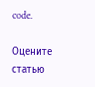code.

Оцените статью